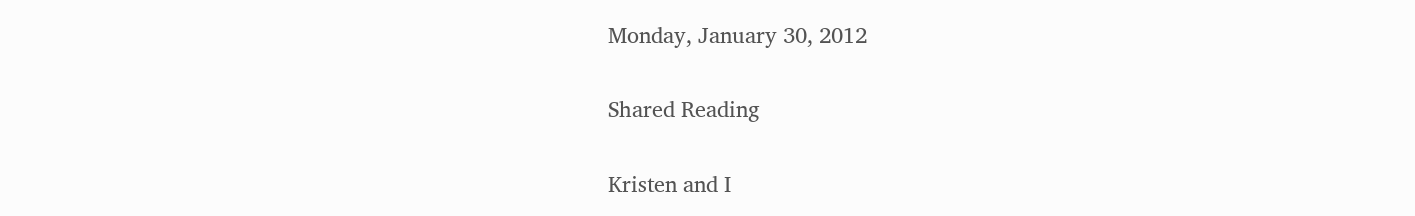Monday, January 30, 2012

Shared Reading

Kristen and I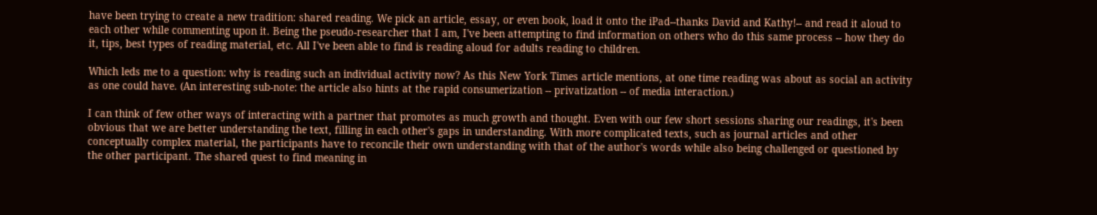have been trying to create a new tradition: shared reading. We pick an article, essay, or even book, load it onto the iPad--thanks David and Kathy!-- and read it aloud to each other while commenting upon it. Being the pseudo-researcher that I am, I've been attempting to find information on others who do this same process -- how they do it, tips, best types of reading material, etc. All I've been able to find is reading aloud for adults reading to children.

Which leds me to a question: why is reading such an individual activity now? As this New York Times article mentions, at one time reading was about as social an activity as one could have. (An interesting sub-note: the article also hints at the rapid consumerization -- privatization -- of media interaction.)

I can think of few other ways of interacting with a partner that promotes as much growth and thought. Even with our few short sessions sharing our readings, it's been obvious that we are better understanding the text, filling in each other's gaps in understanding. With more complicated texts, such as journal articles and other conceptually complex material, the participants have to reconcile their own understanding with that of the author's words while also being challenged or questioned by the other participant. The shared quest to find meaning in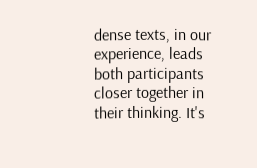dense texts, in our experience, leads both participants closer together in their thinking. It's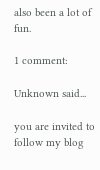also been a lot of fun.

1 comment:

Unknown said...

you are invited to follow my blog